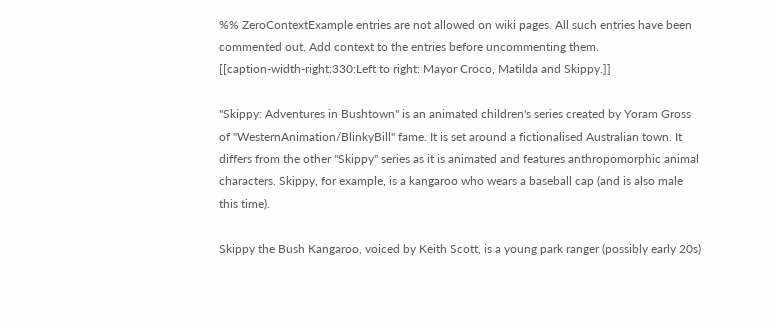%% ZeroContextExample entries are not allowed on wiki pages. All such entries have been commented out. Add context to the entries before uncommenting them.
[[caption-width-right:330:Left to right: Mayor Croco, Matilda and Skippy.]]

''Skippy: Adventures in Bushtown'' is an animated children's series created by Yoram Gross of ''WesternAnimation/BlinkyBill'' fame. It is set around a fictionalised Australian town. It differs from the other ''Skippy'' series as it is animated and features anthropomorphic animal characters. Skippy, for example, is a kangaroo who wears a baseball cap (and is also male this time).

Skippy the Bush Kangaroo, voiced by Keith Scott, is a young park ranger (possibly early 20s)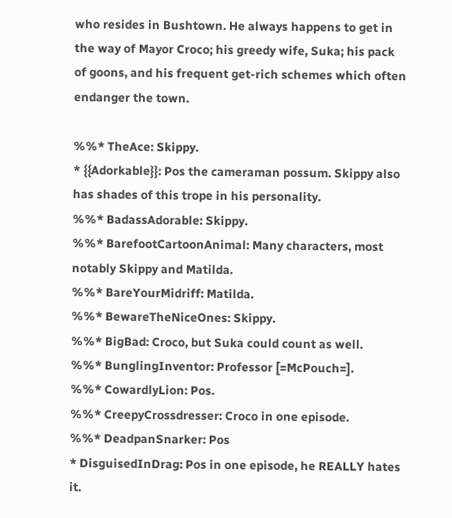who resides in Bushtown. He always happens to get in the way of Mayor Croco; his greedy wife, Suka; his pack of goons, and his frequent get-rich schemes which often endanger the town.

%%* TheAce: Skippy.
* {{Adorkable}}: Pos the cameraman possum. Skippy also has shades of this trope in his personality.
%%* BadassAdorable: Skippy.
%%* BarefootCartoonAnimal: Many characters, most notably Skippy and Matilda.
%%* BareYourMidriff: Matilda.
%%* BewareTheNiceOnes: Skippy.
%%* BigBad: Croco, but Suka could count as well.
%%* BunglingInventor: Professor [=McPouch=].
%%* CowardlyLion: Pos.
%%* CreepyCrossdresser: Croco in one episode.
%%* DeadpanSnarker: Pos
* DisguisedInDrag: Pos in one episode, he REALLY hates it.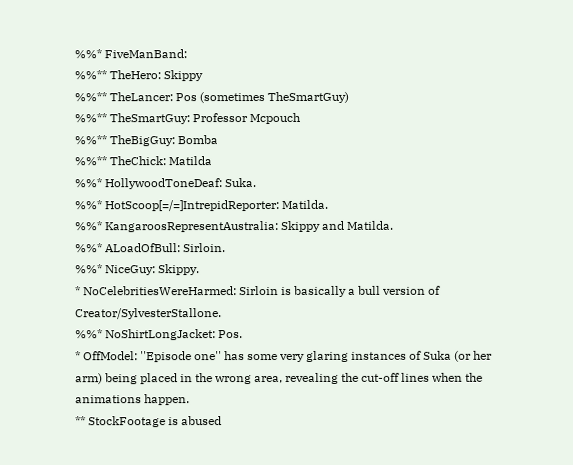%%* FiveManBand:
%%** TheHero: Skippy
%%** TheLancer: Pos (sometimes TheSmartGuy)
%%** TheSmartGuy: Professor Mcpouch
%%** TheBigGuy: Bomba
%%** TheChick: Matilda
%%* HollywoodToneDeaf: Suka.
%%* HotScoop[=/=]IntrepidReporter: Matilda.
%%* KangaroosRepresentAustralia: Skippy and Matilda.
%%* ALoadOfBull: Sirloin.
%%* NiceGuy: Skippy.
* NoCelebritiesWereHarmed: Sirloin is basically a bull version of Creator/SylvesterStallone.
%%* NoShirtLongJacket: Pos.
* OffModel: ''Episode one'' has some very glaring instances of Suka (or her arm) being placed in the wrong area, revealing the cut-off lines when the animations happen.
** StockFootage is abused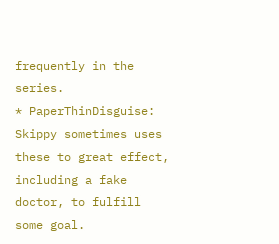frequently in the series.
* PaperThinDisguise: Skippy sometimes uses these to great effect, including a fake doctor, to fulfill some goal.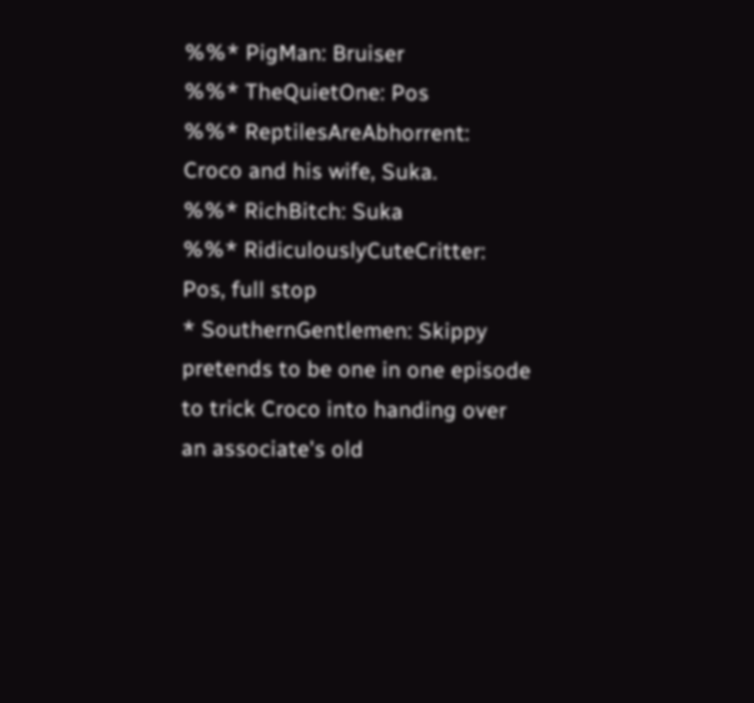%%* PigMan: Bruiser
%%* TheQuietOne: Pos
%%* ReptilesAreAbhorrent: Croco and his wife, Suka.
%%* RichBitch: Suka
%%* RidiculouslyCuteCritter: Pos, full stop
* SouthernGentlemen: Skippy pretends to be one in one episode to trick Croco into handing over an associate's old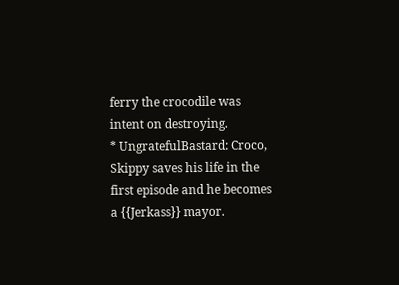ferry the crocodile was intent on destroying.
* UngratefulBastard: Croco, Skippy saves his life in the first episode and he becomes a {{Jerkass}} mayor.